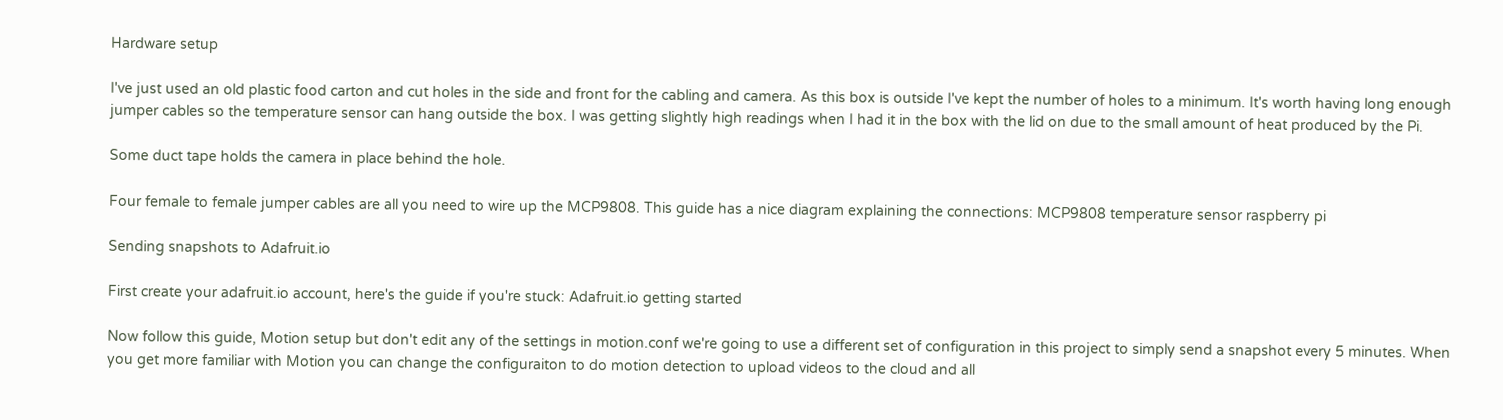Hardware setup

I've just used an old plastic food carton and cut holes in the side and front for the cabling and camera. As this box is outside I've kept the number of holes to a minimum. It's worth having long enough jumper cables so the temperature sensor can hang outside the box. I was getting slightly high readings when I had it in the box with the lid on due to the small amount of heat produced by the Pi.

Some duct tape holds the camera in place behind the hole.

Four female to female jumper cables are all you need to wire up the MCP9808. This guide has a nice diagram explaining the connections: MCP9808 temperature sensor raspberry pi

Sending snapshots to Adafruit.io

First create your adafruit.io account, here's the guide if you're stuck: Adafruit.io getting started

Now follow this guide, Motion setup but don't edit any of the settings in motion.conf we're going to use a different set of configuration in this project to simply send a snapshot every 5 minutes. When you get more familiar with Motion you can change the configuraiton to do motion detection to upload videos to the cloud and all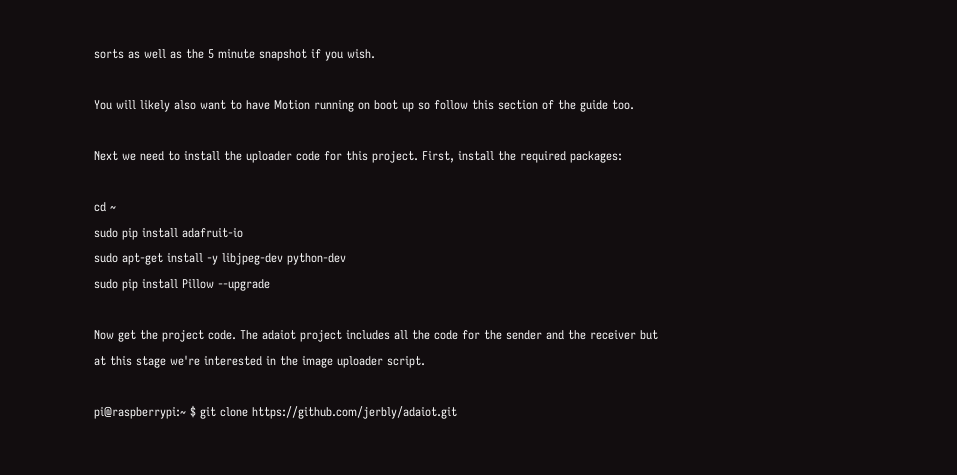sorts as well as the 5 minute snapshot if you wish.

You will likely also want to have Motion running on boot up so follow this section of the guide too.

Next we need to install the uploader code for this project. First, install the required packages:

cd ~
sudo pip install adafruit-io
sudo apt-get install -y libjpeg-dev python-dev
sudo pip install Pillow --upgrade

Now get the project code. The adaiot project includes all the code for the sender and the receiver but at this stage we're interested in the image uploader script.

pi@raspberrypi:~ $ git clone https://github.com/jerbly/adaiot.git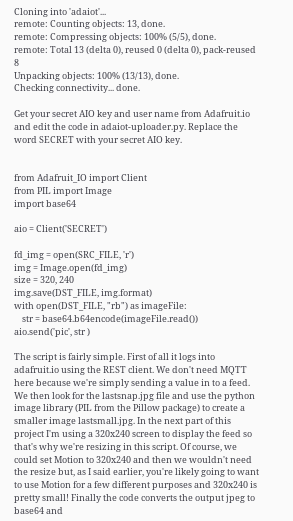Cloning into 'adaiot'...
remote: Counting objects: 13, done.
remote: Compressing objects: 100% (5/5), done.
remote: Total 13 (delta 0), reused 0 (delta 0), pack-reused 8
Unpacking objects: 100% (13/13), done.
Checking connectivity... done.

Get your secret AIO key and user name from Adafruit.io and edit the code in adaiot-uploader.py. Replace the word SECRET with your secret AIO key.


from Adafruit_IO import Client
from PIL import Image
import base64

aio = Client('SECRET')

fd_img = open(SRC_FILE, 'r')
img = Image.open(fd_img)
size = 320, 240
img.save(DST_FILE, img.format)
with open(DST_FILE, "rb") as imageFile:
    str = base64.b64encode(imageFile.read())
aio.send('pic', str )

The script is fairly simple. First of all it logs into adafruit.io using the REST client. We don't need MQTT here because we're simply sending a value in to a feed. We then look for the lastsnap.jpg file and use the python image library (PIL from the Pillow package) to create a smaller image lastsmall.jpg. In the next part of this project I'm using a 320x240 screen to display the feed so that's why we're resizing in this script. Of course, we could set Motion to 320x240 and then we wouldn't need the resize but, as I said earlier, you're likely going to want to use Motion for a few different purposes and 320x240 is pretty small! Finally the code converts the output jpeg to base64 and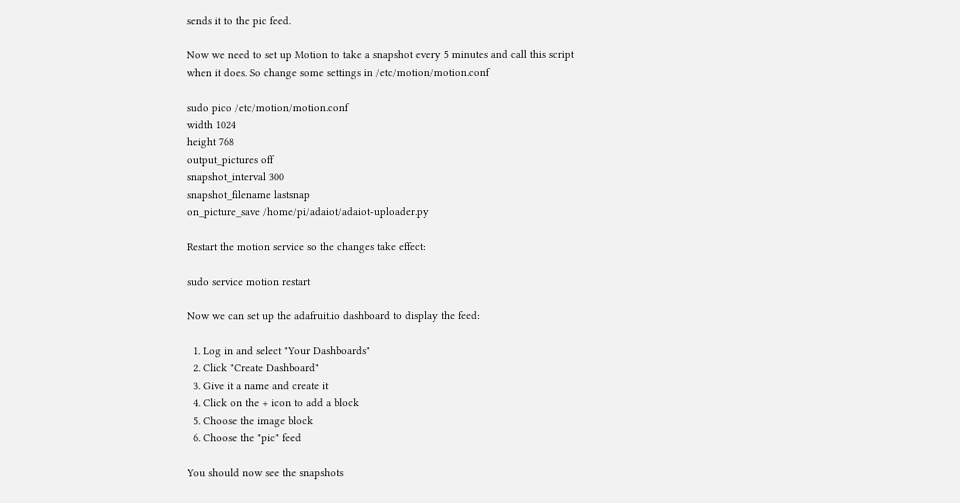sends it to the pic feed.

Now we need to set up Motion to take a snapshot every 5 minutes and call this script when it does. So change some settings in /etc/motion/motion.conf

sudo pico /etc/motion/motion.conf
width 1024
height 768
output_pictures off
snapshot_interval 300
snapshot_filename lastsnap
on_picture_save /home/pi/adaiot/adaiot-uploader.py

Restart the motion service so the changes take effect:

sudo service motion restart

Now we can set up the adafruit.io dashboard to display the feed:

  1. Log in and select "Your Dashboards"
  2. Click "Create Dashboard"
  3. Give it a name and create it
  4. Click on the + icon to add a block
  5. Choose the image block
  6. Choose the "pic" feed

You should now see the snapshots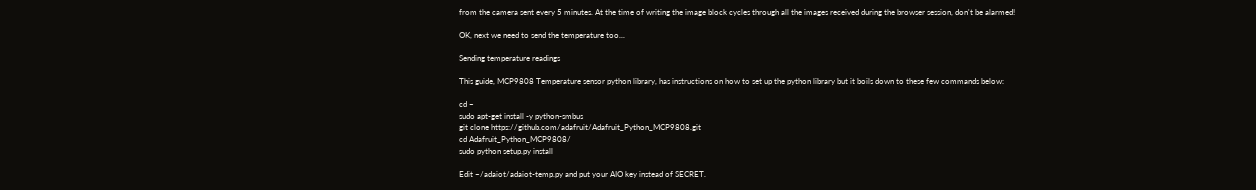from the camera sent every 5 minutes. At the time of writing the image block cycles through all the images received during the browser session, don't be alarmed!

OK, next we need to send the temperature too...

Sending temperature readings

This guide, MCP9808 Temperature sensor python library, has instructions on how to set up the python library but it boils down to these few commands below:

cd ~
sudo apt-get install -y python-smbus
git clone https://github.com/adafruit/Adafruit_Python_MCP9808.git
cd Adafruit_Python_MCP9808/
sudo python setup.py install

Edit ~/adaiot/adaiot-temp.py and put your AIO key instead of SECRET.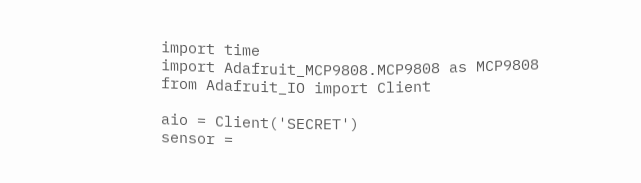import time
import Adafruit_MCP9808.MCP9808 as MCP9808
from Adafruit_IO import Client

aio = Client('SECRET')
sensor =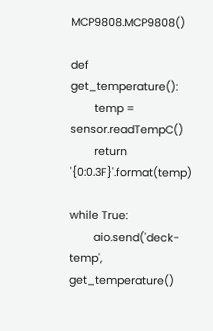MCP9808.MCP9808()

def get_temperature():
        temp = sensor.readTempC()
        return '{0:0.3F}'.format(temp)

while True:
        aio.send('deck-temp', get_temperature()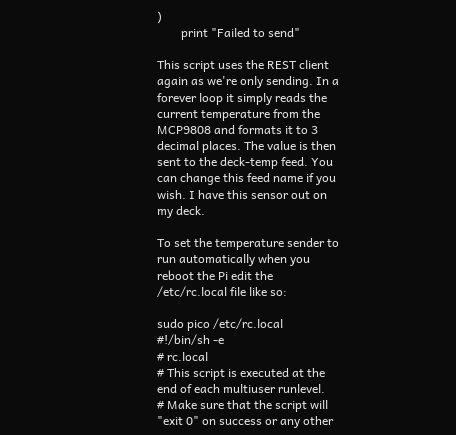)
        print "Failed to send"

This script uses the REST client again as we're only sending. In a forever loop it simply reads the current temperature from the MCP9808 and formats it to 3 decimal places. The value is then sent to the deck-temp feed. You can change this feed name if you wish. I have this sensor out on my deck.

To set the temperature sender to run automatically when you reboot the Pi edit the /etc/rc.local file like so:

sudo pico /etc/rc.local
#!/bin/sh -e
# rc.local
# This script is executed at the end of each multiuser runlevel.
# Make sure that the script will "exit 0" on success or any other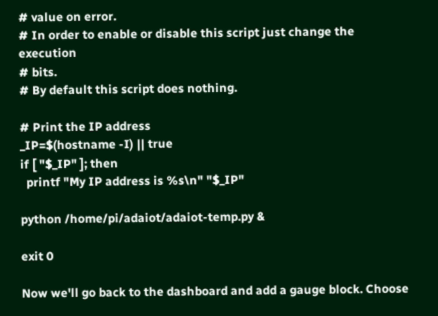# value on error.
# In order to enable or disable this script just change the execution
# bits.
# By default this script does nothing.

# Print the IP address
_IP=$(hostname -I) || true
if [ "$_IP" ]; then
  printf "My IP address is %s\n" "$_IP"

python /home/pi/adaiot/adaiot-temp.py &

exit 0

Now we'll go back to the dashboard and add a gauge block. Choose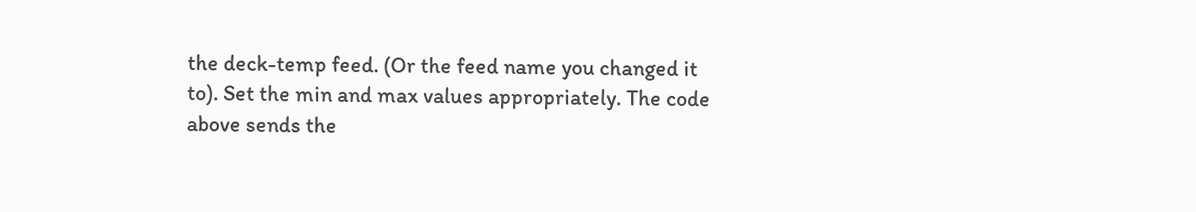the deck-temp feed. (Or the feed name you changed it to). Set the min and max values appropriately. The code above sends the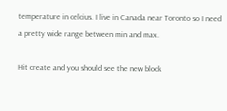temperature in celcius. I live in Canada near Toronto so I need a pretty wide range between min and max.

Hit create and you should see the new block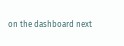on the dashboard next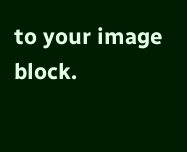to your image block.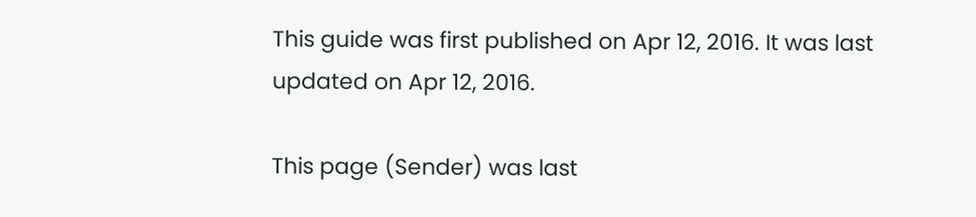This guide was first published on Apr 12, 2016. It was last updated on Apr 12, 2016.

This page (Sender) was last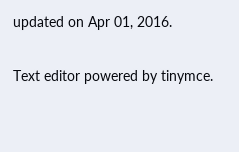updated on Apr 01, 2016.

Text editor powered by tinymce.